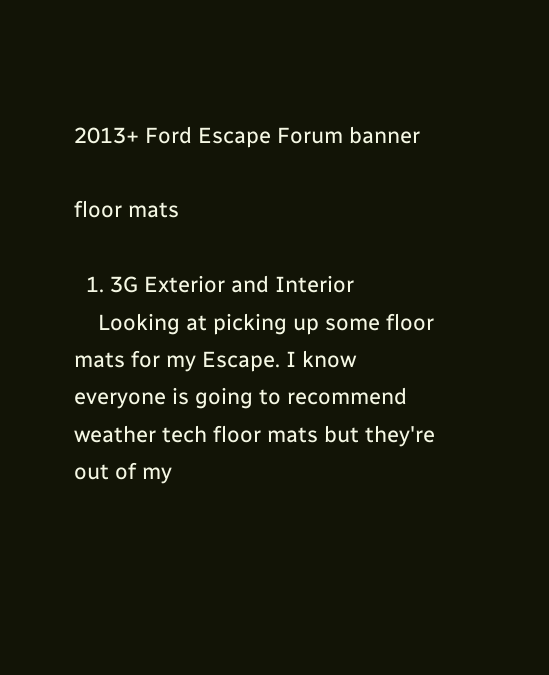2013+ Ford Escape Forum banner

floor mats

  1. 3G Exterior and Interior
    Looking at picking up some floor mats for my Escape. I know everyone is going to recommend weather tech floor mats but they're out of my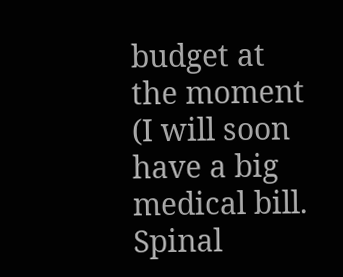budget at the moment (I will soon have a big medical bill. Spinal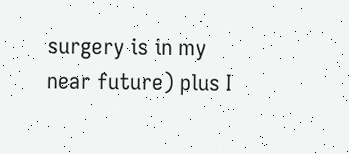surgery is in my near future) plus I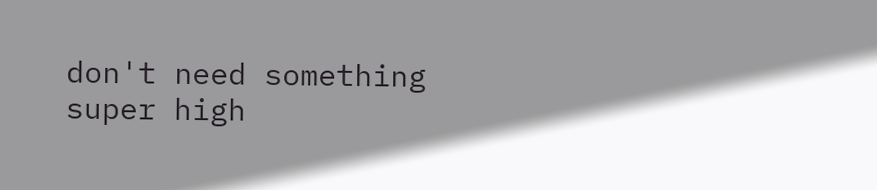don't need something super high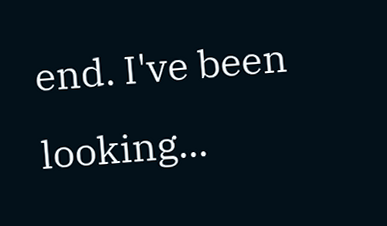end. I've been looking...